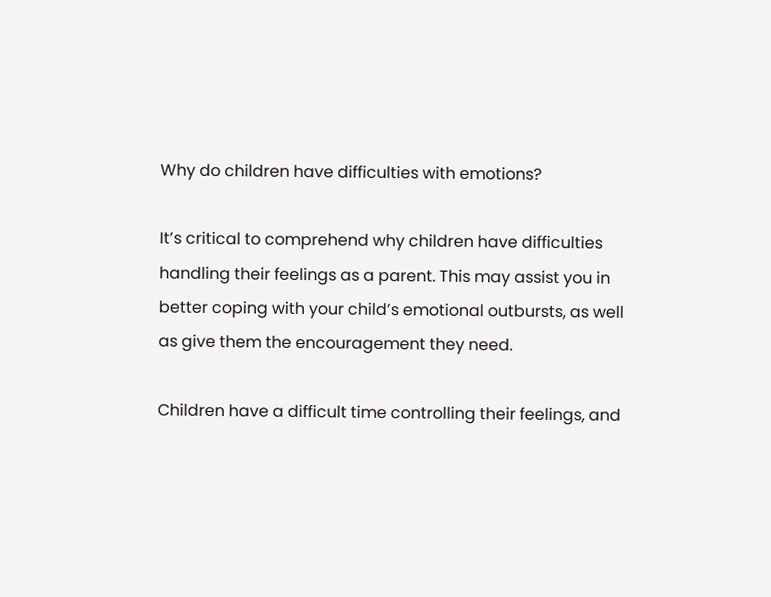Why do children have difficulties with emotions?

It’s critical to comprehend why children have difficulties handling their feelings as a parent. This may assist you in better coping with your child’s emotional outbursts, as well as give them the encouragement they need.

Children have a difficult time controlling their feelings, and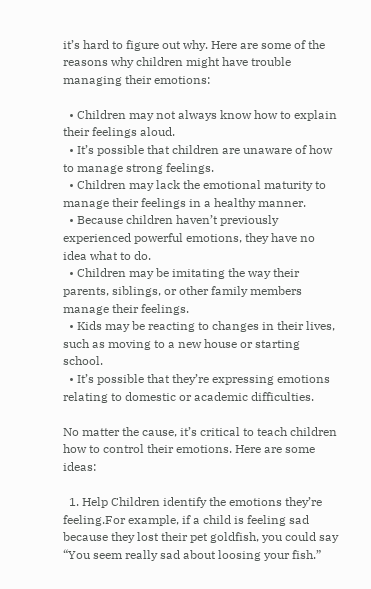it’s hard to figure out why. Here are some of the reasons why children might have trouble managing their emotions:

  • Children may not always know how to explain their feelings aloud.
  • It’s possible that children are unaware of how to manage strong feelings.
  • Children may lack the emotional maturity to manage their feelings in a healthy manner.
  • Because children haven’t previously experienced powerful emotions, they have no idea what to do.
  • Children may be imitating the way their parents, siblings, or other family members manage their feelings.
  • Kids may be reacting to changes in their lives, such as moving to a new house or starting school.
  • It’s possible that they’re expressing emotions relating to domestic or academic difficulties.

No matter the cause, it’s critical to teach children how to control their emotions. Here are some ideas:

  1. Help Children identify the emotions they’re feeling.For example, if a child is feeling sad because they lost their pet goldfish, you could say “You seem really sad about loosing your fish.”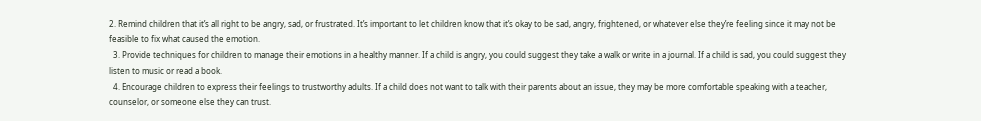2. Remind children that it’s all right to be angry, sad, or frustrated. It’s important to let children know that it’s okay to be sad, angry, frightened, or whatever else they’re feeling since it may not be feasible to fix what caused the emotion.
  3. Provide techniques for children to manage their emotions in a healthy manner. If a child is angry, you could suggest they take a walk or write in a journal. If a child is sad, you could suggest they listen to music or read a book.
  4. Encourage children to express their feelings to trustworthy adults. If a child does not want to talk with their parents about an issue, they may be more comfortable speaking with a teacher, counselor, or someone else they can trust.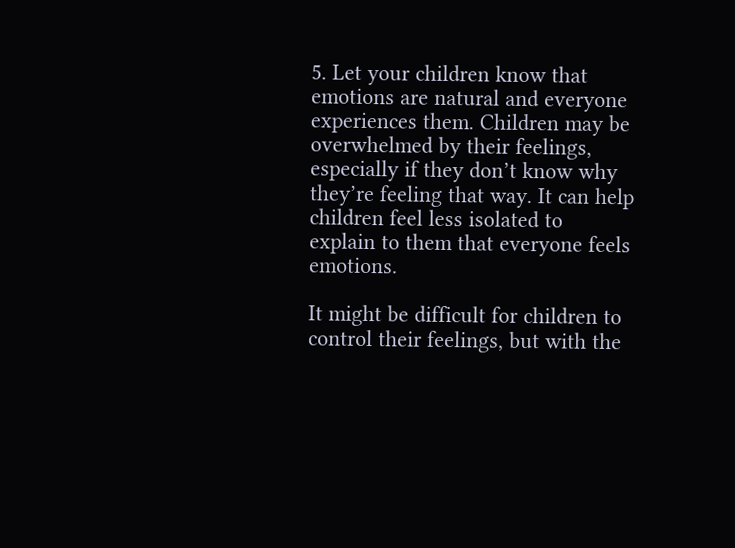5. Let your children know that emotions are natural and everyone experiences them. Children may be overwhelmed by their feelings, especially if they don’t know why they’re feeling that way. It can help children feel less isolated to explain to them that everyone feels emotions.

It might be difficult for children to control their feelings, but with the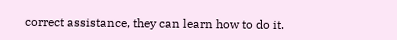correct assistance, they can learn how to do it.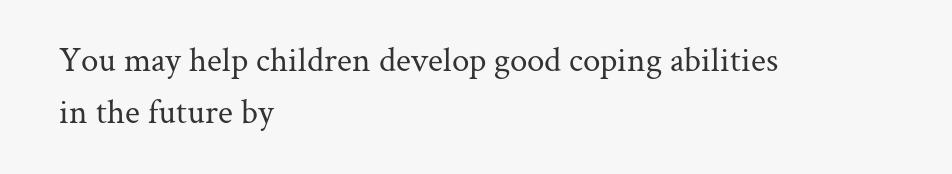You may help children develop good coping abilities in the future by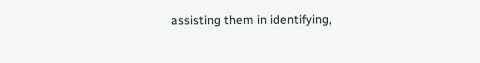assisting them in identifying,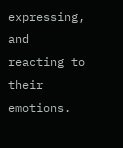expressing, and reacting to their emotions.